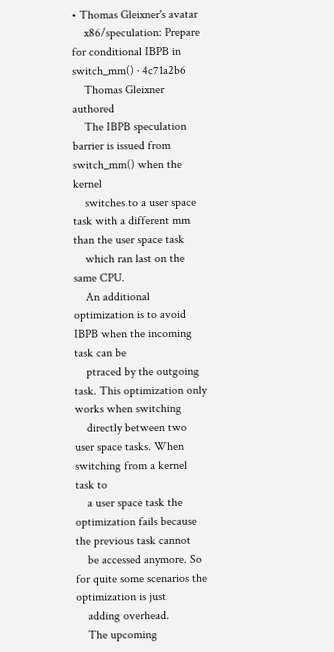• Thomas Gleixner's avatar
    x86/speculation: Prepare for conditional IBPB in switch_mm() · 4c71a2b6
    Thomas Gleixner authored
    The IBPB speculation barrier is issued from switch_mm() when the kernel
    switches to a user space task with a different mm than the user space task
    which ran last on the same CPU.
    An additional optimization is to avoid IBPB when the incoming task can be
    ptraced by the outgoing task. This optimization only works when switching
    directly between two user space tasks. When switching from a kernel task to
    a user space task the optimization fails because the previous task cannot
    be accessed anymore. So for quite some scenarios the optimization is just
    adding overhead.
    The upcoming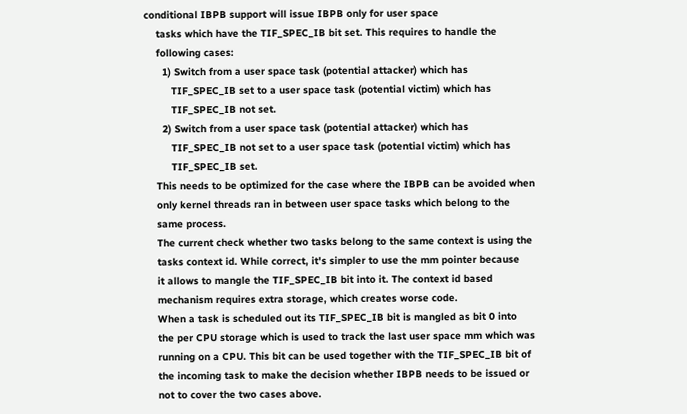conditional IBPB support will issue IBPB only for user space
    tasks which have the TIF_SPEC_IB bit set. This requires to handle the
    following cases:
      1) Switch from a user space task (potential attacker) which has
         TIF_SPEC_IB set to a user space task (potential victim) which has
         TIF_SPEC_IB not set.
      2) Switch from a user space task (potential attacker) which has
         TIF_SPEC_IB not set to a user space task (potential victim) which has
         TIF_SPEC_IB set.
    This needs to be optimized for the case where the IBPB can be avoided when
    only kernel threads ran in between user space tasks which belong to the
    same process.
    The current check whether two tasks belong to the same context is using the
    tasks context id. While correct, it's simpler to use the mm pointer because
    it allows to mangle the TIF_SPEC_IB bit into it. The context id based
    mechanism requires extra storage, which creates worse code.
    When a task is scheduled out its TIF_SPEC_IB bit is mangled as bit 0 into
    the per CPU storage which is used to track the last user space mm which was
    running on a CPU. This bit can be used together with the TIF_SPEC_IB bit of
    the incoming task to make the decision whether IBPB needs to be issued or
    not to cover the two cases above.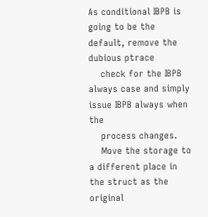As conditional IBPB is going to be the default, remove the dubious ptrace
    check for the IBPB always case and simply issue IBPB always when the
    process changes.
    Move the storage to a different place in the struct as the original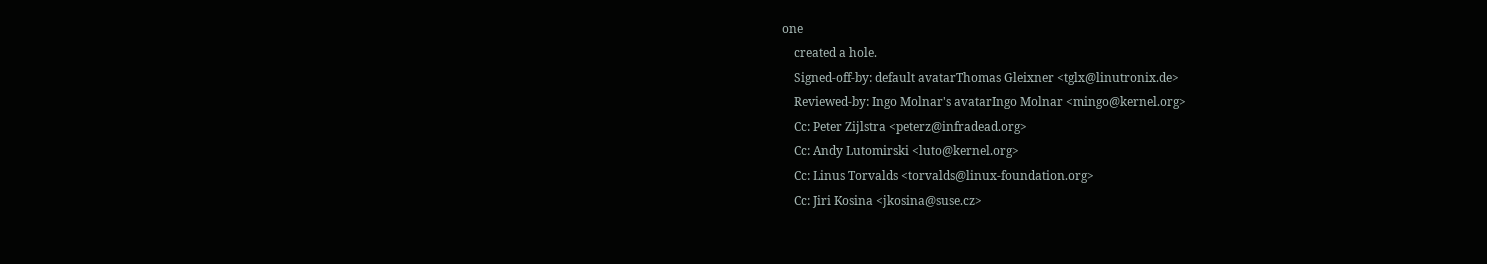one
    created a hole.
    Signed-off-by: default avatarThomas Gleixner <tglx@linutronix.de>
    Reviewed-by: Ingo Molnar's avatarIngo Molnar <mingo@kernel.org>
    Cc: Peter Zijlstra <peterz@infradead.org>
    Cc: Andy Lutomirski <luto@kernel.org>
    Cc: Linus Torvalds <torvalds@linux-foundation.org>
    Cc: Jiri Kosina <jkosina@suse.cz>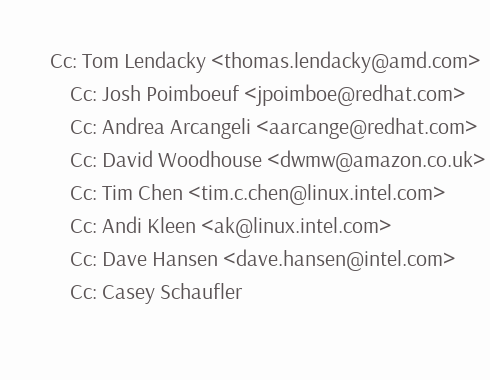Cc: Tom Lendacky <thomas.lendacky@amd.com>
    Cc: Josh Poimboeuf <jpoimboe@redhat.com>
    Cc: Andrea Arcangeli <aarcange@redhat.com>
    Cc: David Woodhouse <dwmw@amazon.co.uk>
    Cc: Tim Chen <tim.c.chen@linux.intel.com>
    Cc: Andi Kleen <ak@linux.intel.com>
    Cc: Dave Hansen <dave.hansen@intel.com>
    Cc: Casey Schaufler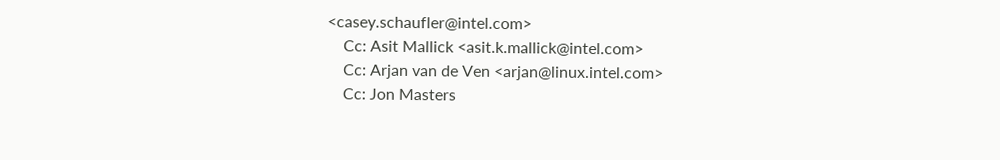<casey.schaufler@intel.com>
    Cc: Asit Mallick <asit.k.mallick@intel.com>
    Cc: Arjan van de Ven <arjan@linux.intel.com>
    Cc: Jon Masters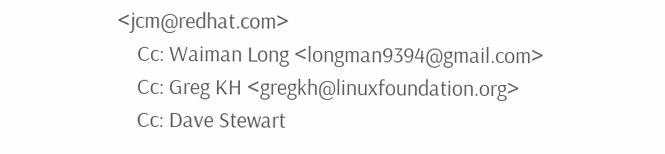<jcm@redhat.com>
    Cc: Waiman Long <longman9394@gmail.com>
    Cc: Greg KH <gregkh@linuxfoundation.org>
    Cc: Dave Stewart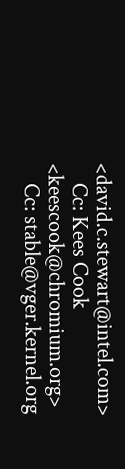<david.c.stewart@intel.com>
    Cc: Kees Cook <keescook@chromium.org>
    Cc: stable@vger.kernel.org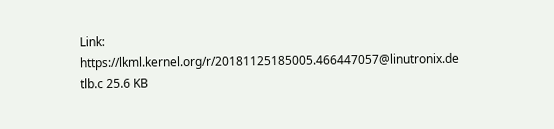Link: https://lkml.kernel.org/r/20181125185005.466447057@linutronix.de
tlb.c 25.6 KB